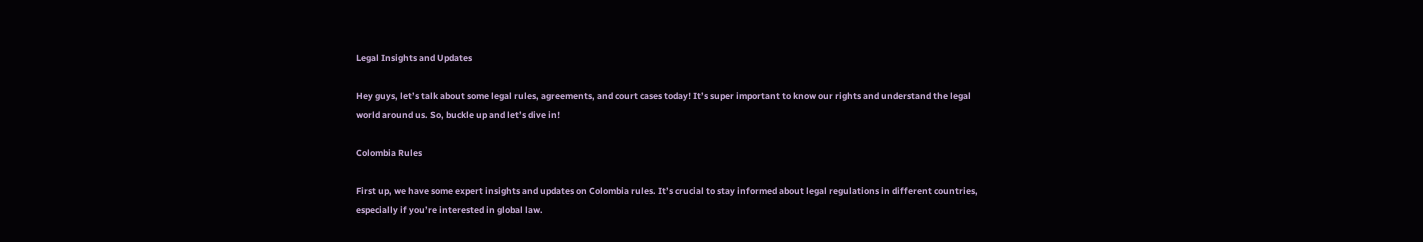Legal Insights and Updates

Hey guys, let’s talk about some legal rules, agreements, and court cases today! It’s super important to know our rights and understand the legal world around us. So, buckle up and let’s dive in!

Colombia Rules

First up, we have some expert insights and updates on Colombia rules. It’s crucial to stay informed about legal regulations in different countries, especially if you’re interested in global law.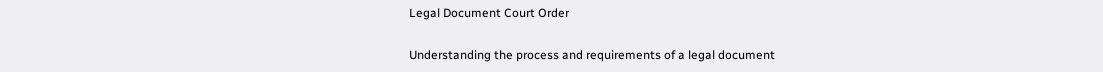Legal Document Court Order

Understanding the process and requirements of a legal document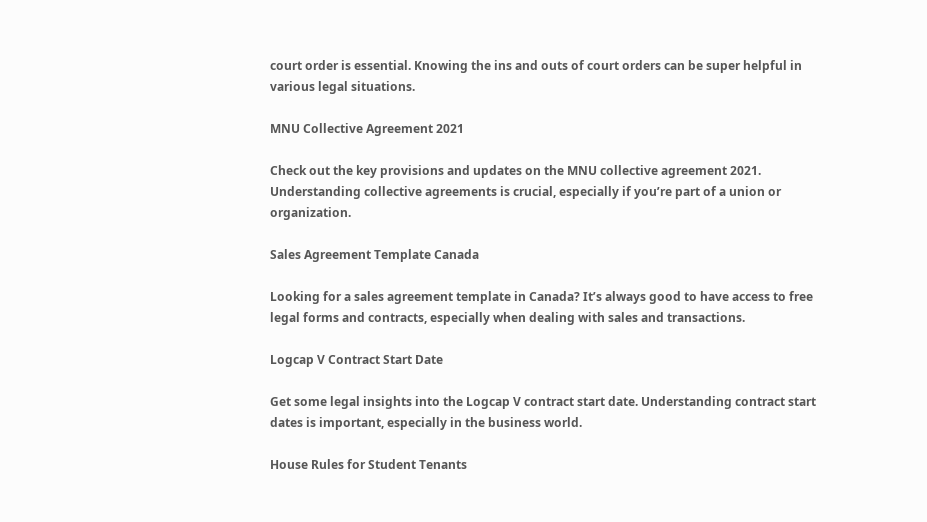court order is essential. Knowing the ins and outs of court orders can be super helpful in various legal situations.

MNU Collective Agreement 2021

Check out the key provisions and updates on the MNU collective agreement 2021. Understanding collective agreements is crucial, especially if you’re part of a union or organization.

Sales Agreement Template Canada

Looking for a sales agreement template in Canada? It’s always good to have access to free legal forms and contracts, especially when dealing with sales and transactions.

Logcap V Contract Start Date

Get some legal insights into the Logcap V contract start date. Understanding contract start dates is important, especially in the business world.

House Rules for Student Tenants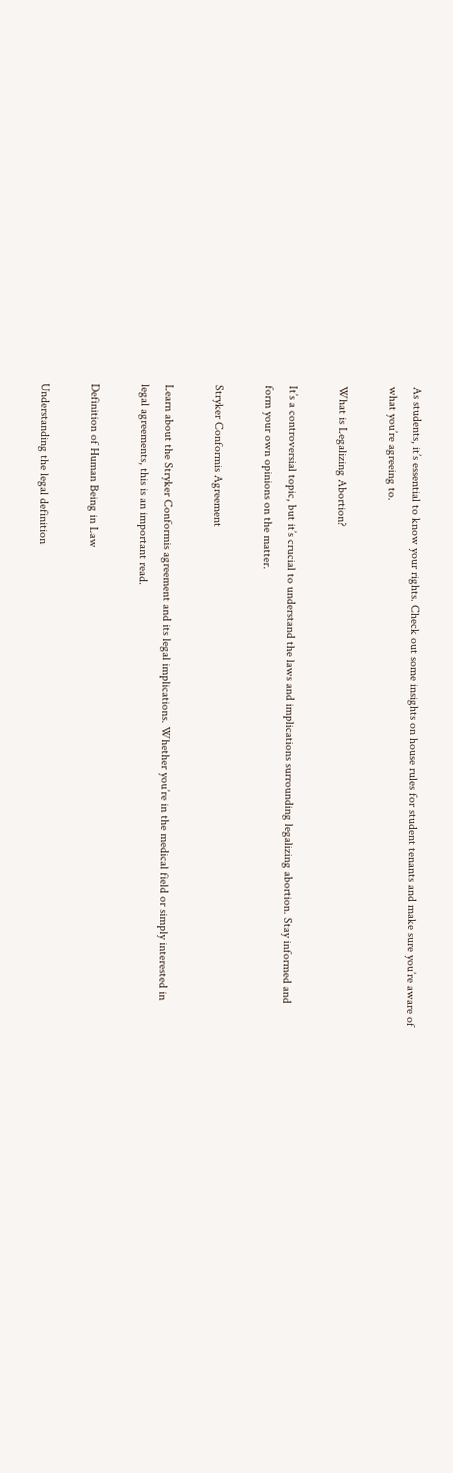As students, it’s essential to know your rights. Check out some insights on house rules for student tenants and make sure you’re aware of what you’re agreeing to.

What is Legalizing Abortion?

It’s a controversial topic, but it’s crucial to understand the laws and implications surrounding legalizing abortion. Stay informed and form your own opinions on the matter.

Stryker Conformis Agreement

Learn about the Stryker Conformis agreement and its legal implications. Whether you’re in the medical field or simply interested in legal agreements, this is an important read.

Definition of Human Being in Law

Understanding the legal definition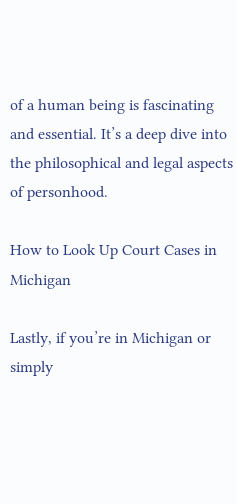of a human being is fascinating and essential. It’s a deep dive into the philosophical and legal aspects of personhood.

How to Look Up Court Cases in Michigan

Lastly, if you’re in Michigan or simply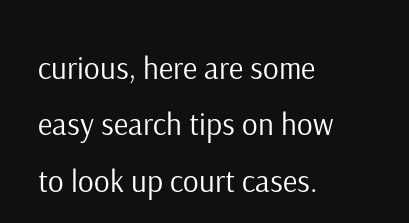curious, here are some easy search tips on how to look up court cases.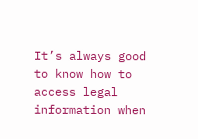It’s always good to know how to access legal information when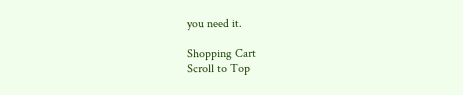you need it.

Shopping Cart
Scroll to Top